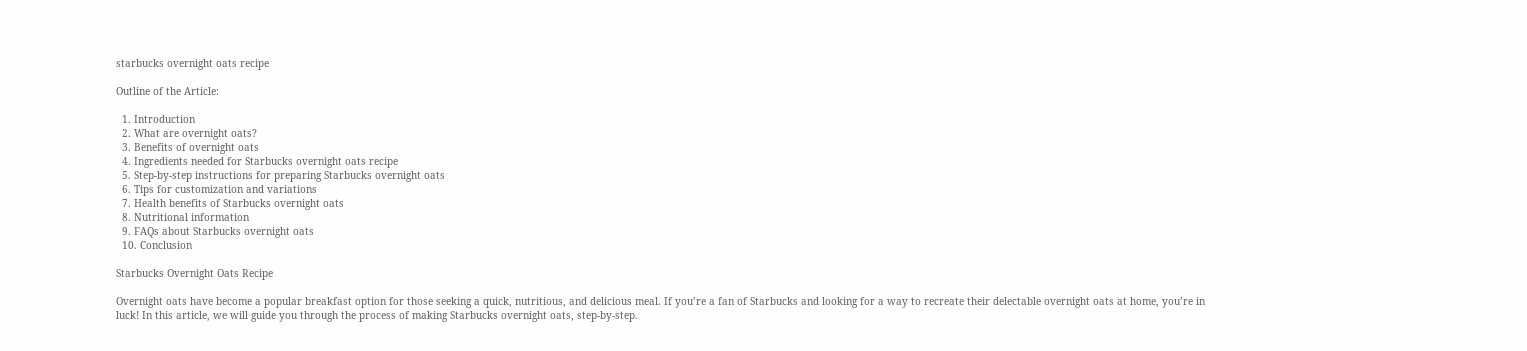starbucks overnight oats recipe

Outline of the Article:

  1. Introduction
  2. What are overnight oats?
  3. Benefits of overnight oats
  4. Ingredients needed for Starbucks overnight oats recipe
  5. Step-by-step instructions for preparing Starbucks overnight oats
  6. Tips for customization and variations
  7. Health benefits of Starbucks overnight oats
  8. Nutritional information
  9. FAQs about Starbucks overnight oats
  10. Conclusion

Starbucks Overnight Oats Recipe

Overnight oats have become a popular breakfast option for those seeking a quick, nutritious, and delicious meal. If you’re a fan of Starbucks and looking for a way to recreate their delectable overnight oats at home, you’re in luck! In this article, we will guide you through the process of making Starbucks overnight oats, step-by-step.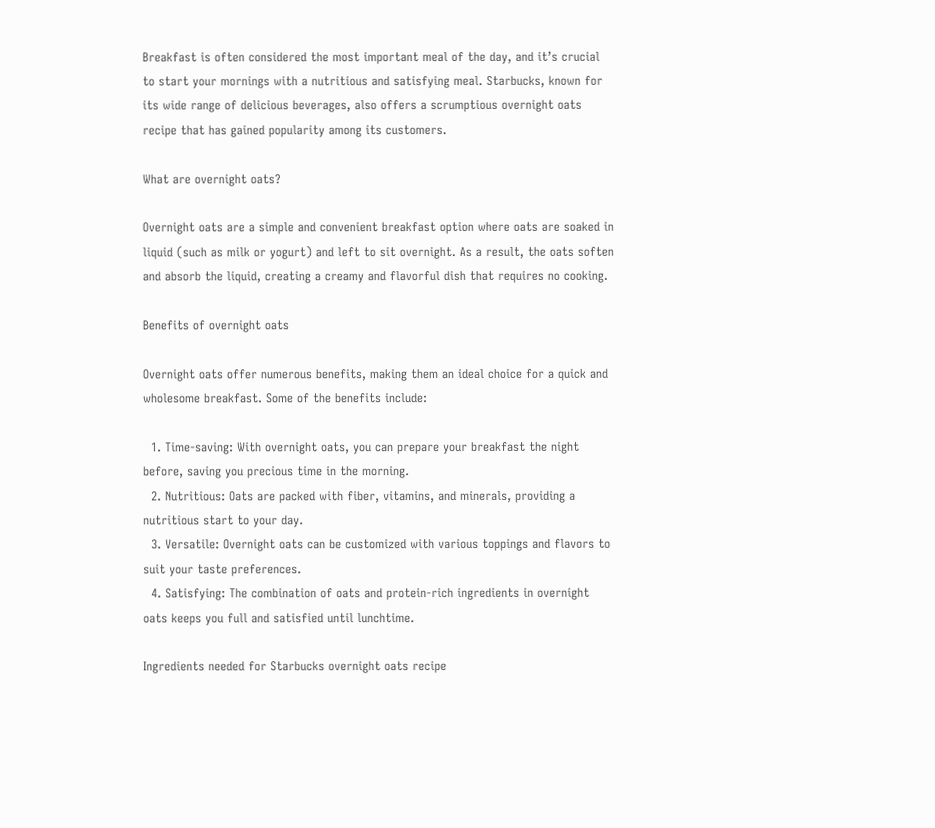Breakfast is often considered the most important meal of the day, and it’s crucial to start your mornings with a nutritious and satisfying meal. Starbucks, known for its wide range of delicious beverages, also offers a scrumptious overnight oats recipe that has gained popularity among its customers.

What are overnight oats?

Overnight oats are a simple and convenient breakfast option where oats are soaked in liquid (such as milk or yogurt) and left to sit overnight. As a result, the oats soften and absorb the liquid, creating a creamy and flavorful dish that requires no cooking.

Benefits of overnight oats

Overnight oats offer numerous benefits, making them an ideal choice for a quick and wholesome breakfast. Some of the benefits include:

  1. Time-saving: With overnight oats, you can prepare your breakfast the night before, saving you precious time in the morning.
  2. Nutritious: Oats are packed with fiber, vitamins, and minerals, providing a nutritious start to your day.
  3. Versatile: Overnight oats can be customized with various toppings and flavors to suit your taste preferences.
  4. Satisfying: The combination of oats and protein-rich ingredients in overnight oats keeps you full and satisfied until lunchtime.

Ingredients needed for Starbucks overnight oats recipe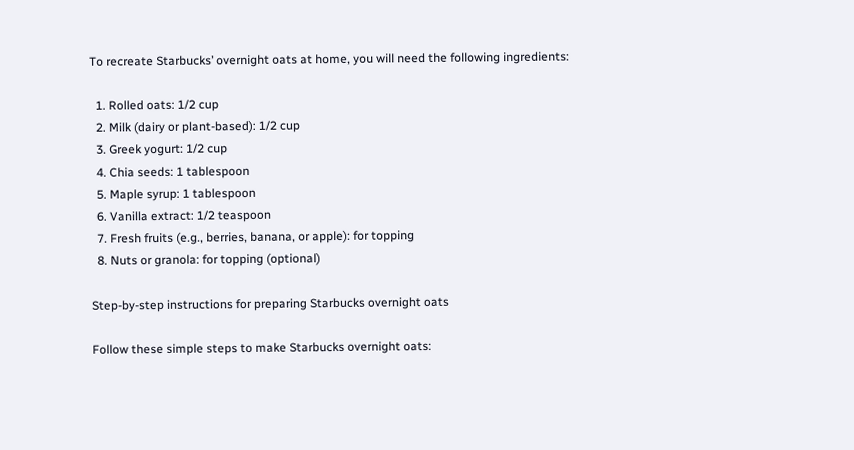To recreate Starbucks’ overnight oats at home, you will need the following ingredients:

  1. Rolled oats: 1/2 cup
  2. Milk (dairy or plant-based): 1/2 cup
  3. Greek yogurt: 1/2 cup
  4. Chia seeds: 1 tablespoon
  5. Maple syrup: 1 tablespoon
  6. Vanilla extract: 1/2 teaspoon
  7. Fresh fruits (e.g., berries, banana, or apple): for topping
  8. Nuts or granola: for topping (optional)

Step-by-step instructions for preparing Starbucks overnight oats

Follow these simple steps to make Starbucks overnight oats: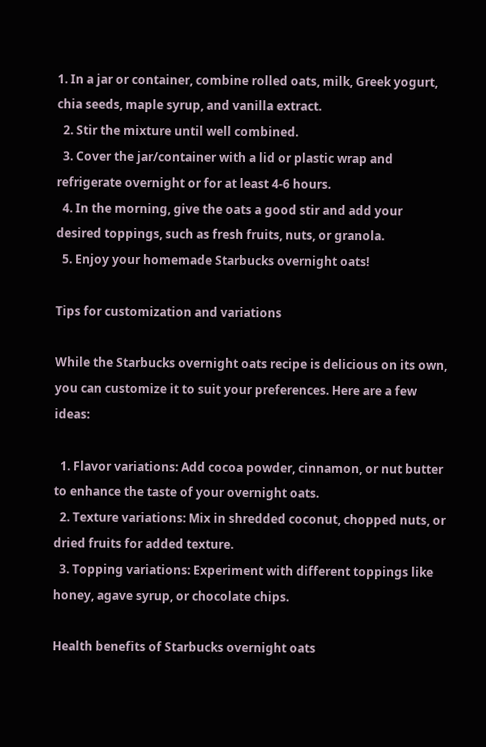1. In a jar or container, combine rolled oats, milk, Greek yogurt, chia seeds, maple syrup, and vanilla extract.
  2. Stir the mixture until well combined.
  3. Cover the jar/container with a lid or plastic wrap and refrigerate overnight or for at least 4-6 hours.
  4. In the morning, give the oats a good stir and add your desired toppings, such as fresh fruits, nuts, or granola.
  5. Enjoy your homemade Starbucks overnight oats!

Tips for customization and variations

While the Starbucks overnight oats recipe is delicious on its own, you can customize it to suit your preferences. Here are a few ideas:

  1. Flavor variations: Add cocoa powder, cinnamon, or nut butter to enhance the taste of your overnight oats.
  2. Texture variations: Mix in shredded coconut, chopped nuts, or dried fruits for added texture.
  3. Topping variations: Experiment with different toppings like honey, agave syrup, or chocolate chips.

Health benefits of Starbucks overnight oats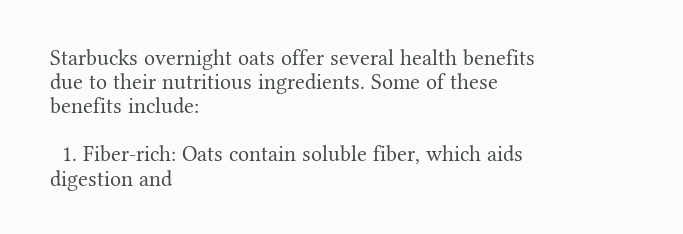Starbucks overnight oats offer several health benefits due to their nutritious ingredients. Some of these benefits include:

  1. Fiber-rich: Oats contain soluble fiber, which aids digestion and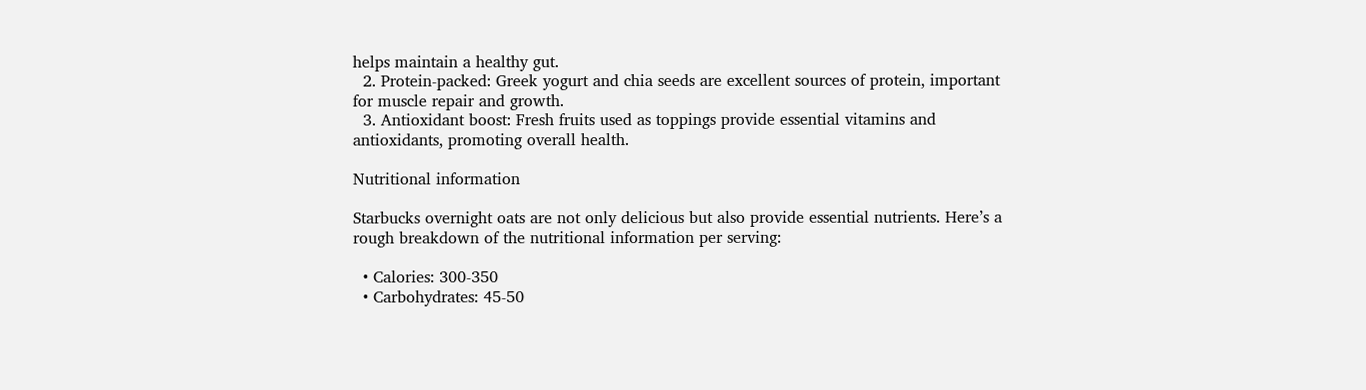helps maintain a healthy gut.
  2. Protein-packed: Greek yogurt and chia seeds are excellent sources of protein, important for muscle repair and growth.
  3. Antioxidant boost: Fresh fruits used as toppings provide essential vitamins and antioxidants, promoting overall health.

Nutritional information

Starbucks overnight oats are not only delicious but also provide essential nutrients. Here’s a rough breakdown of the nutritional information per serving:

  • Calories: 300-350
  • Carbohydrates: 45-50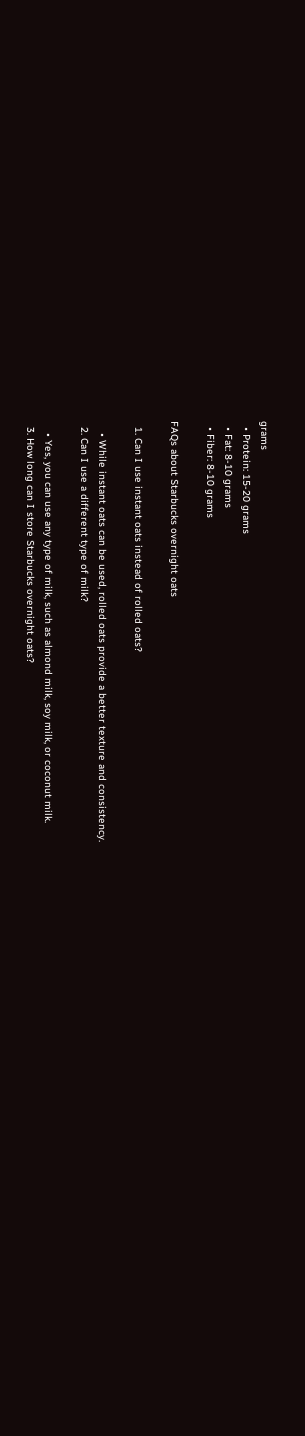grams
  • Protein: 15-20 grams
  • Fat: 8-10 grams
  • Fiber: 8-10 grams

FAQs about Starbucks overnight oats

  1. Can I use instant oats instead of rolled oats?

    • While instant oats can be used, rolled oats provide a better texture and consistency.
  2. Can I use a different type of milk?

    • Yes, you can use any type of milk, such as almond milk, soy milk, or coconut milk.
  3. How long can I store Starbucks overnight oats?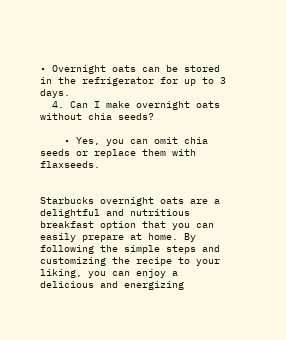• Overnight oats can be stored in the refrigerator for up to 3 days.
  4. Can I make overnight oats without chia seeds?

    • Yes, you can omit chia seeds or replace them with flaxseeds.


Starbucks overnight oats are a delightful and nutritious breakfast option that you can easily prepare at home. By following the simple steps and customizing the recipe to your liking, you can enjoy a delicious and energizing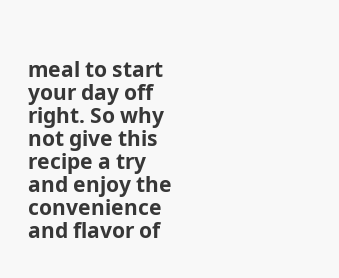meal to start your day off right. So why not give this recipe a try and enjoy the convenience and flavor of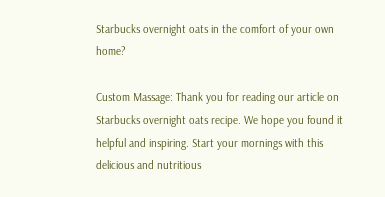Starbucks overnight oats in the comfort of your own home?

Custom Massage: Thank you for reading our article on Starbucks overnight oats recipe. We hope you found it helpful and inspiring. Start your mornings with this delicious and nutritious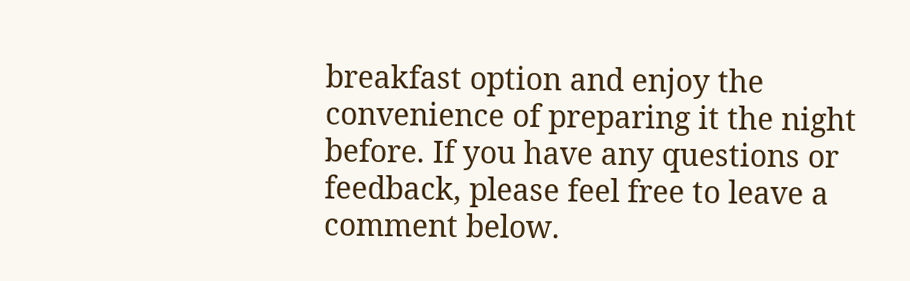breakfast option and enjoy the convenience of preparing it the night before. If you have any questions or feedback, please feel free to leave a comment below.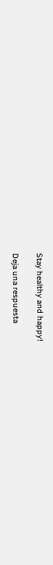Stay healthy and happy!

Deja una respuesta